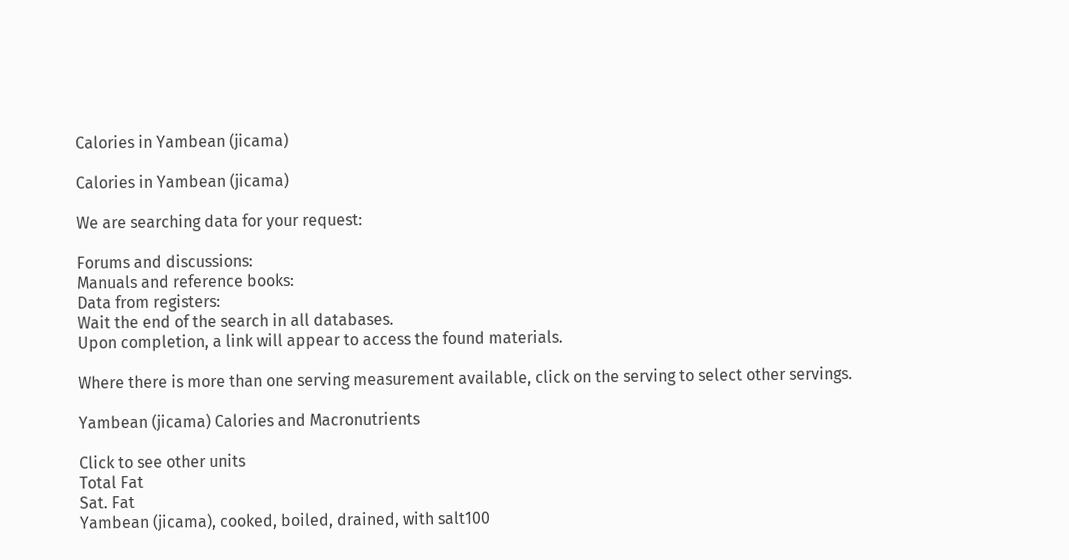Calories in Yambean (jicama)

Calories in Yambean (jicama)

We are searching data for your request:

Forums and discussions:
Manuals and reference books:
Data from registers:
Wait the end of the search in all databases.
Upon completion, a link will appear to access the found materials.

Where there is more than one serving measurement available, click on the serving to select other servings.

Yambean (jicama) Calories and Macronutrients

Click to see other units
Total Fat
Sat. Fat
Yambean (jicama), cooked, boiled, drained, with salt100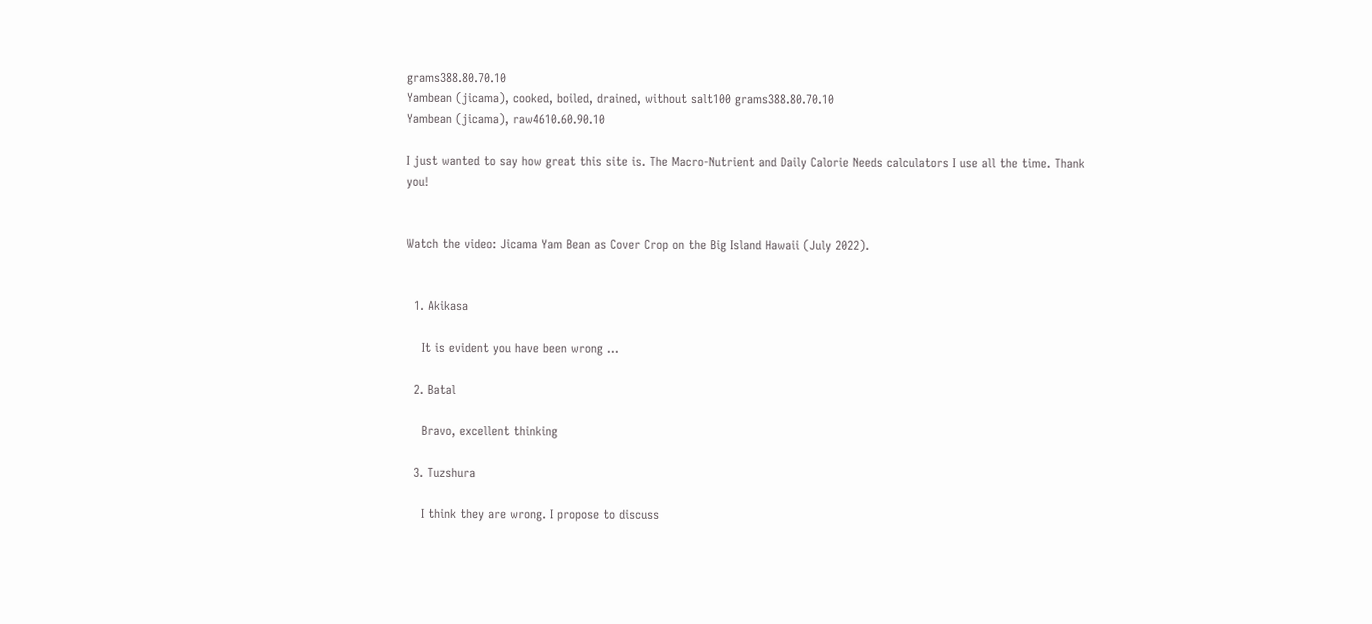grams388.80.70.10
Yambean (jicama), cooked, boiled, drained, without salt100 grams388.80.70.10
Yambean (jicama), raw4610.60.90.10

I just wanted to say how great this site is. The Macro-Nutrient and Daily Calorie Needs calculators I use all the time. Thank you!


Watch the video: Jicama Yam Bean as Cover Crop on the Big Island Hawaii (July 2022).


  1. Akikasa

    It is evident you have been wrong ...

  2. Batal

    Bravo, excellent thinking

  3. Tuzshura

    I think they are wrong. I propose to discuss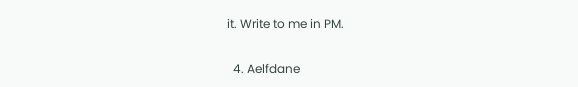it. Write to me in PM.

  4. Aelfdane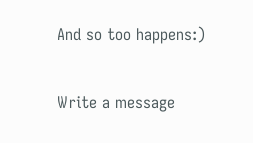And so too happens:)

Write a message